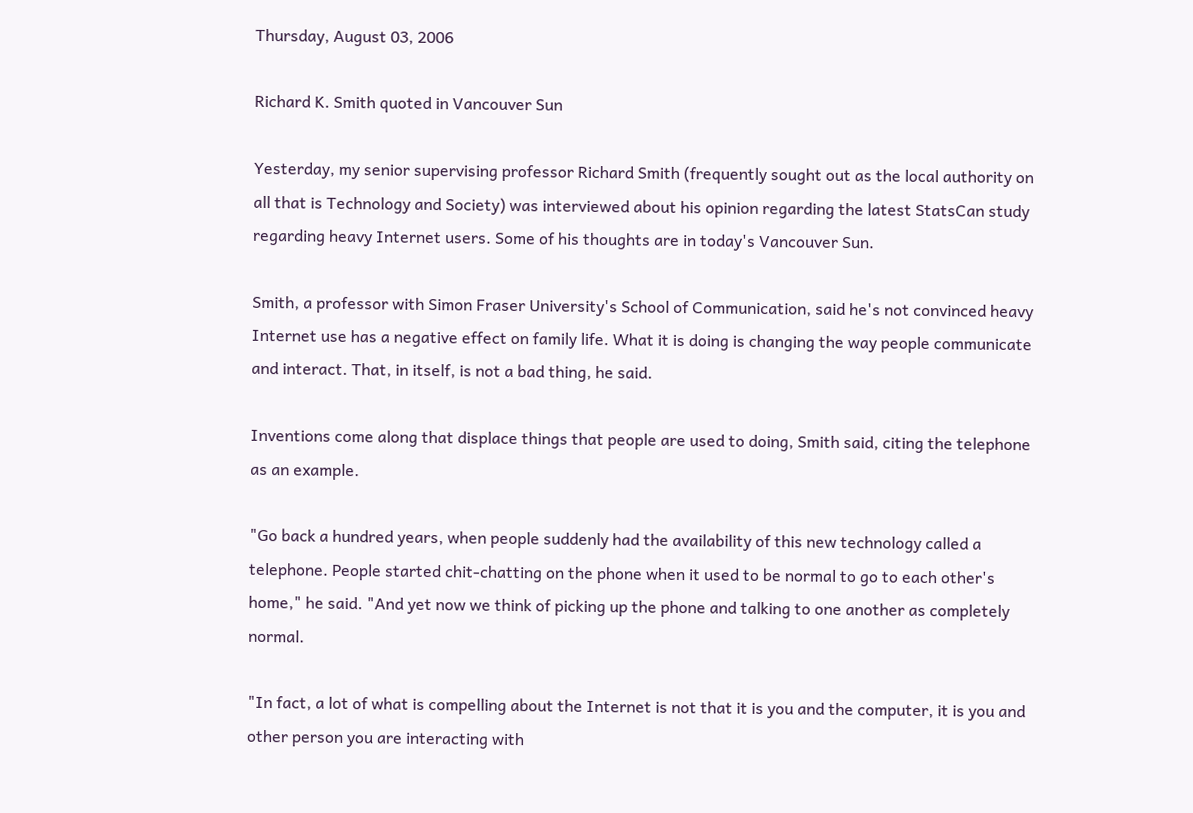Thursday, August 03, 2006

Richard K. Smith quoted in Vancouver Sun

Yesterday, my senior supervising professor Richard Smith (frequently sought out as the local authority on all that is Technology and Society) was interviewed about his opinion regarding the latest StatsCan study regarding heavy Internet users. Some of his thoughts are in today's Vancouver Sun.

Smith, a professor with Simon Fraser University's School of Communication, said he's not convinced heavy Internet use has a negative effect on family life. What it is doing is changing the way people communicate and interact. That, in itself, is not a bad thing, he said.

Inventions come along that displace things that people are used to doing, Smith said, citing the telephone as an example.

"Go back a hundred years, when people suddenly had the availability of this new technology called a telephone. People started chit-chatting on the phone when it used to be normal to go to each other's home," he said. "And yet now we think of picking up the phone and talking to one another as completely normal.

"In fact, a lot of what is compelling about the Internet is not that it is you and the computer, it is you and other person you are interacting with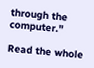through the computer."

Read the whole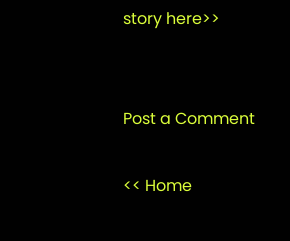story here>>


Post a Comment

<< Home